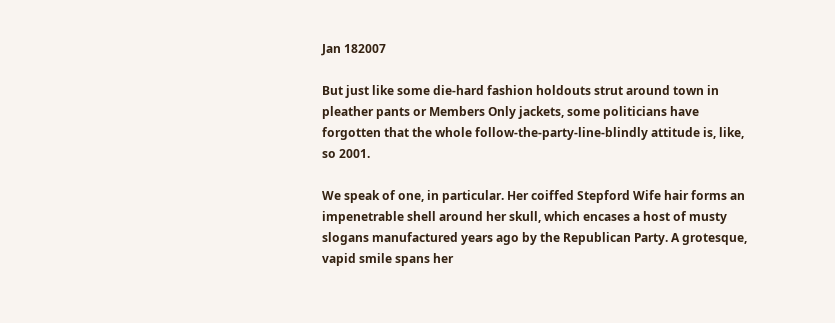Jan 182007

But just like some die-hard fashion holdouts strut around town in pleather pants or Members Only jackets, some politicians have forgotten that the whole follow-the-party-line-blindly attitude is, like, so 2001.

We speak of one, in particular. Her coiffed Stepford Wife hair forms an impenetrable shell around her skull, which encases a host of musty slogans manufactured years ago by the Republican Party. A grotesque, vapid smile spans her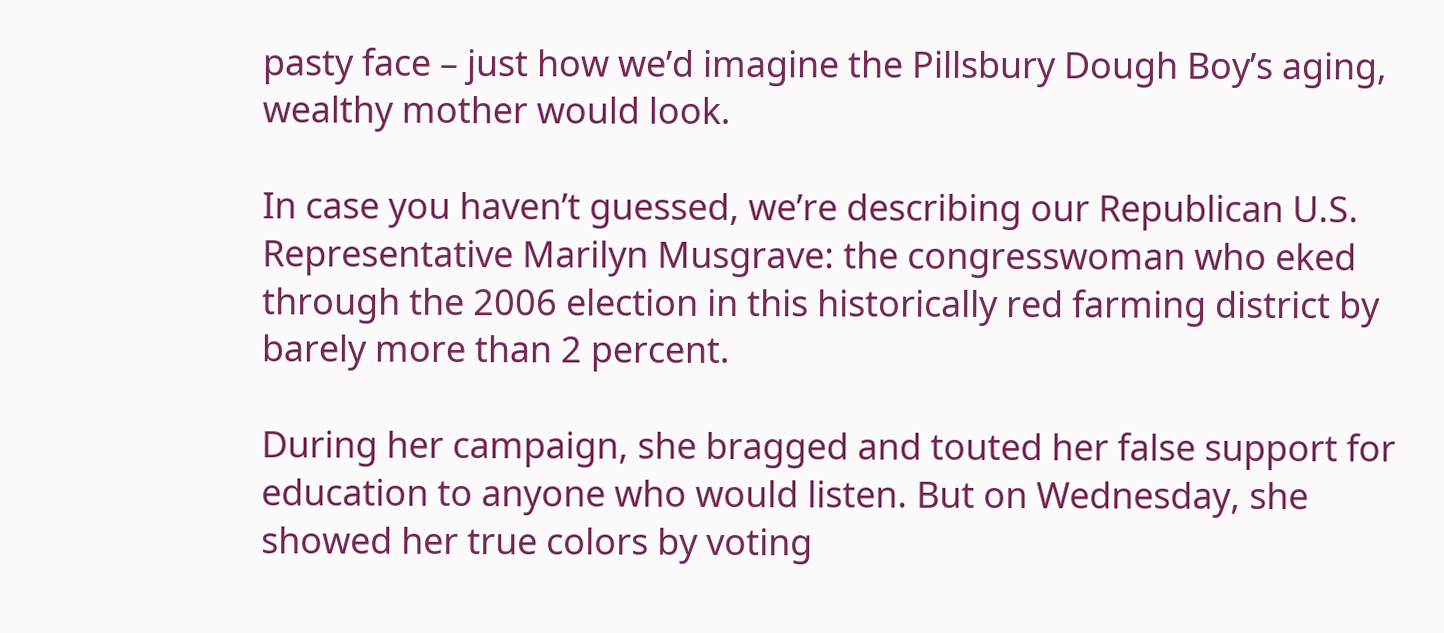pasty face – just how we’d imagine the Pillsbury Dough Boy’s aging, wealthy mother would look.

In case you haven’t guessed, we’re describing our Republican U.S. Representative Marilyn Musgrave: the congresswoman who eked through the 2006 election in this historically red farming district by barely more than 2 percent.

During her campaign, she bragged and touted her false support for education to anyone who would listen. But on Wednesday, she showed her true colors by voting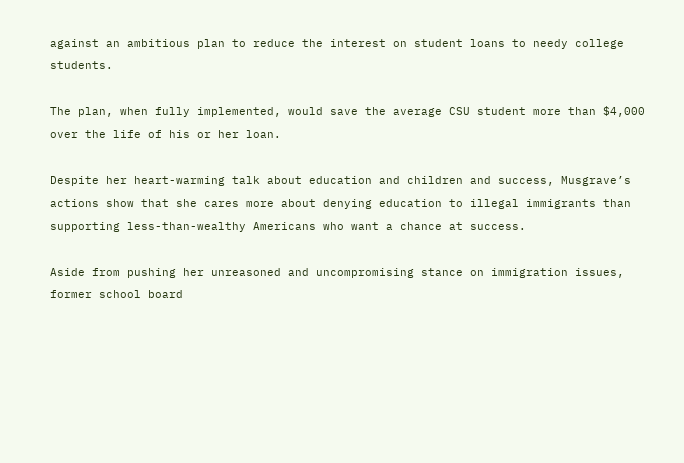against an ambitious plan to reduce the interest on student loans to needy college students.

The plan, when fully implemented, would save the average CSU student more than $4,000 over the life of his or her loan.

Despite her heart-warming talk about education and children and success, Musgrave’s actions show that she cares more about denying education to illegal immigrants than supporting less-than-wealthy Americans who want a chance at success.

Aside from pushing her unreasoned and uncompromising stance on immigration issues, former school board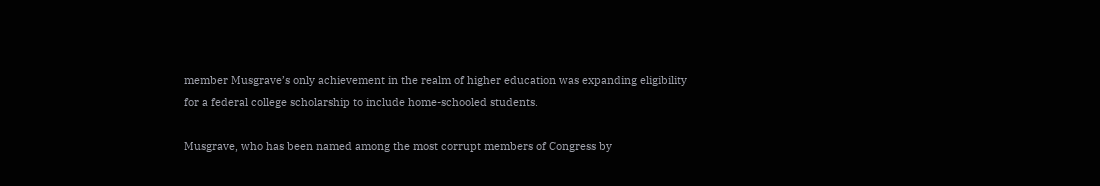member Musgrave’s only achievement in the realm of higher education was expanding eligibility for a federal college scholarship to include home-schooled students.

Musgrave, who has been named among the most corrupt members of Congress by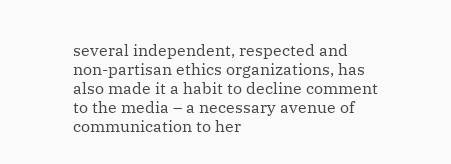several independent, respected and non-partisan ethics organizations, has also made it a habit to decline comment to the media – a necessary avenue of communication to her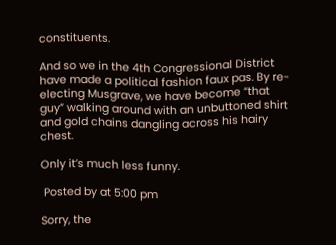constituents.

And so we in the 4th Congressional District have made a political fashion faux pas. By re-electing Musgrave, we have become “that guy” walking around with an unbuttoned shirt and gold chains dangling across his hairy chest.

Only it’s much less funny.

 Posted by at 5:00 pm

Sorry, the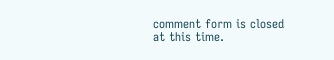comment form is closed at this time.